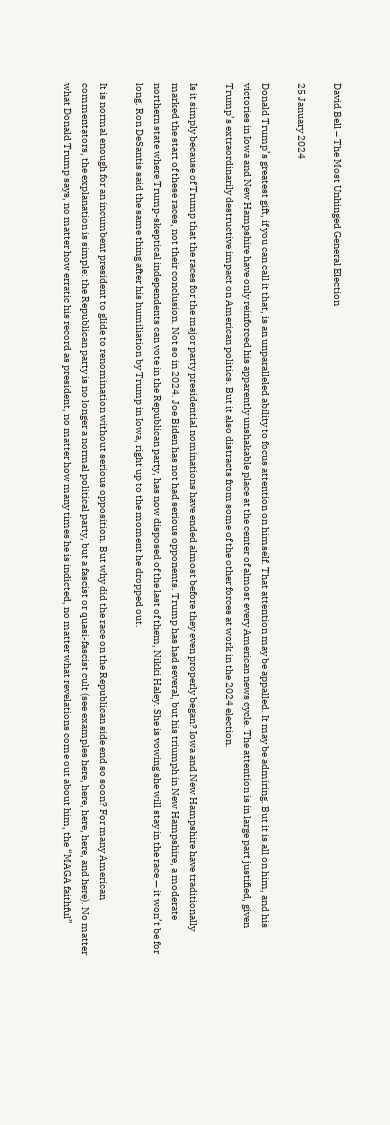David Bell – The Most Unhinged General Election

25 January 2024

Donald Trump’s greatest gift, if you can call it that, is an unparalleled ability to focus attention on himself. That attention may be appalled. It may be admiring. But it is all on him, and his victories in Iowa and New Hampshire have only reinforced his apparently unshakable place at the center of almost every American news cycle. The attention is in large part justified, given Trump’s extraordinarily destructive impact on American politics. But it also distracts from some of the other forces at work in the 2024 election.

Is it simply because of Trump that the races for the major party presidential nominations have ended almost before they even properly began? Iowa and New Hampshire have traditionally marked the start of these races, not their conclusion. Not so in 2024. Joe Biden has not had serious opponents. Trump has had several, but his triumph in New Hampshire, a moderate northern state where Trump-skeptical independents can vote in the Republican party, has now disposed of the last of them, Nikki Haley. She is vowing she will stay in the race — it won’t be for long. Ron DeSantis said the same thing after his humiliation by Trump in Iowa, right up to the moment he dropped out.

It is normal enough for an incumbent president to glide to renomination without serious opposition. But why did the race on the Republican side end so soon? For many American commentators, the explanation is simple: the Republican party is no longer a normal political party, but a fascist or quasi-fascist cult (see examples here, here, here, here, and here). No matter what Donald Trump says, no matter how erratic his record as president, no matter how many times he is indicted, no matter what revelations come out about him, the “MAGA faithful”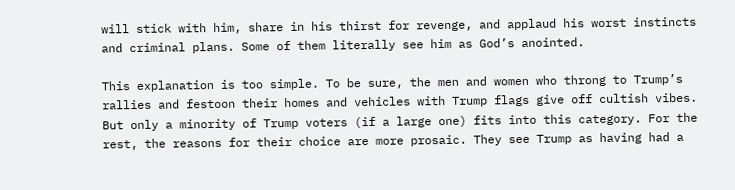will stick with him, share in his thirst for revenge, and applaud his worst instincts and criminal plans. Some of them literally see him as God’s anointed.

This explanation is too simple. To be sure, the men and women who throng to Trump’s rallies and festoon their homes and vehicles with Trump flags give off cultish vibes. But only a minority of Trump voters (if a large one) fits into this category. For the rest, the reasons for their choice are more prosaic. They see Trump as having had a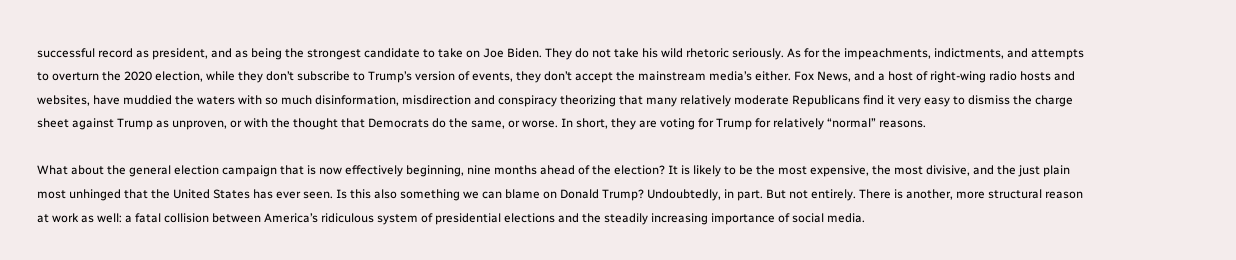successful record as president, and as being the strongest candidate to take on Joe Biden. They do not take his wild rhetoric seriously. As for the impeachments, indictments, and attempts to overturn the 2020 election, while they don’t subscribe to Trump’s version of events, they don’t accept the mainstream media’s either. Fox News, and a host of right-wing radio hosts and websites, have muddied the waters with so much disinformation, misdirection and conspiracy theorizing that many relatively moderate Republicans find it very easy to dismiss the charge sheet against Trump as unproven, or with the thought that Democrats do the same, or worse. In short, they are voting for Trump for relatively “normal” reasons.

What about the general election campaign that is now effectively beginning, nine months ahead of the election? It is likely to be the most expensive, the most divisive, and the just plain most unhinged that the United States has ever seen. Is this also something we can blame on Donald Trump? Undoubtedly, in part. But not entirely. There is another, more structural reason at work as well: a fatal collision between America’s ridiculous system of presidential elections and the steadily increasing importance of social media.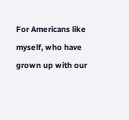For Americans like myself, who have grown up with our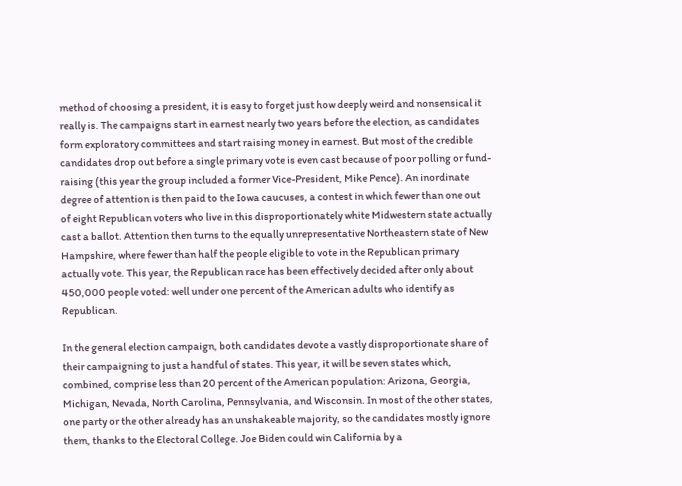method of choosing a president, it is easy to forget just how deeply weird and nonsensical it really is. The campaigns start in earnest nearly two years before the election, as candidates form exploratory committees and start raising money in earnest. But most of the credible candidates drop out before a single primary vote is even cast because of poor polling or fund-raising (this year the group included a former Vice-President, Mike Pence). An inordinate degree of attention is then paid to the Iowa caucuses, a contest in which fewer than one out of eight Republican voters who live in this disproportionately white Midwestern state actually cast a ballot. Attention then turns to the equally unrepresentative Northeastern state of New Hampshire, where fewer than half the people eligible to vote in the Republican primary actually vote. This year, the Republican race has been effectively decided after only about 450,000 people voted: well under one percent of the American adults who identify as Republican.

In the general election campaign, both candidates devote a vastly disproportionate share of their campaigning to just a handful of states. This year, it will be seven states which, combined, comprise less than 20 percent of the American population: Arizona, Georgia, Michigan, Nevada, North Carolina, Pennsylvania, and Wisconsin. In most of the other states, one party or the other already has an unshakeable majority, so the candidates mostly ignore them, thanks to the Electoral College. Joe Biden could win California by a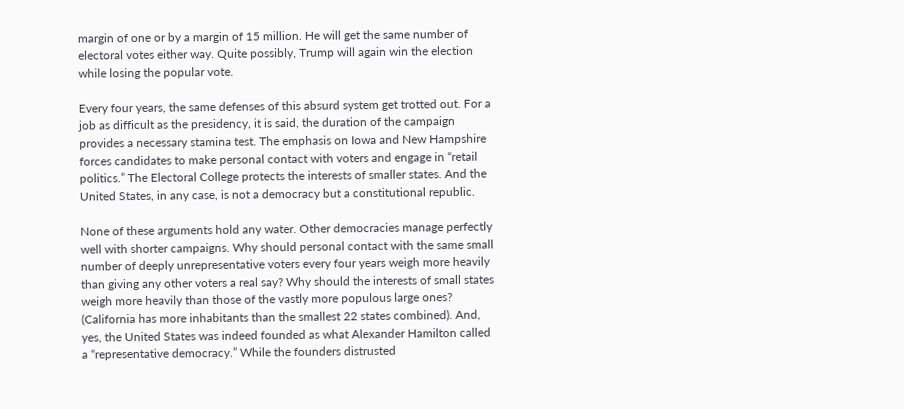margin of one or by a margin of 15 million. He will get the same number of electoral votes either way. Quite possibly, Trump will again win the election while losing the popular vote.

Every four years, the same defenses of this absurd system get trotted out. For a job as difficult as the presidency, it is said, the duration of the campaign provides a necessary stamina test. The emphasis on Iowa and New Hampshire forces candidates to make personal contact with voters and engage in “retail politics.” The Electoral College protects the interests of smaller states. And the United States, in any case, is not a democracy but a constitutional republic.

None of these arguments hold any water. Other democracies manage perfectly well with shorter campaigns. Why should personal contact with the same small number of deeply unrepresentative voters every four years weigh more heavily than giving any other voters a real say? Why should the interests of small states weigh more heavily than those of the vastly more populous large ones? (California has more inhabitants than the smallest 22 states combined). And, yes, the United States was indeed founded as what Alexander Hamilton called a “representative democracy.” While the founders distrusted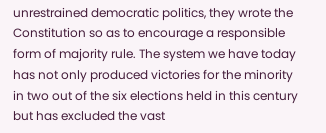unrestrained democratic politics, they wrote the Constitution so as to encourage a responsible form of majority rule. The system we have today has not only produced victories for the minority in two out of the six elections held in this century but has excluded the vast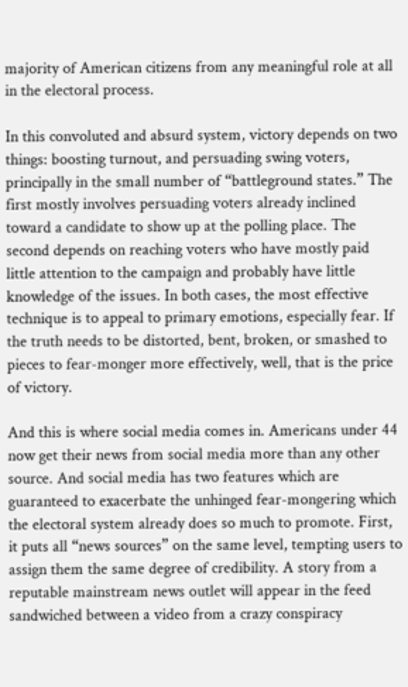majority of American citizens from any meaningful role at all in the electoral process.

In this convoluted and absurd system, victory depends on two things: boosting turnout, and persuading swing voters, principally in the small number of “battleground states.” The first mostly involves persuading voters already inclined toward a candidate to show up at the polling place. The second depends on reaching voters who have mostly paid little attention to the campaign and probably have little knowledge of the issues. In both cases, the most effective technique is to appeal to primary emotions, especially fear. If the truth needs to be distorted, bent, broken, or smashed to pieces to fear-monger more effectively, well, that is the price of victory.

And this is where social media comes in. Americans under 44 now get their news from social media more than any other source. And social media has two features which are guaranteed to exacerbate the unhinged fear-mongering which the electoral system already does so much to promote. First, it puts all “news sources” on the same level, tempting users to assign them the same degree of credibility. A story from a reputable mainstream news outlet will appear in the feed sandwiched between a video from a crazy conspiracy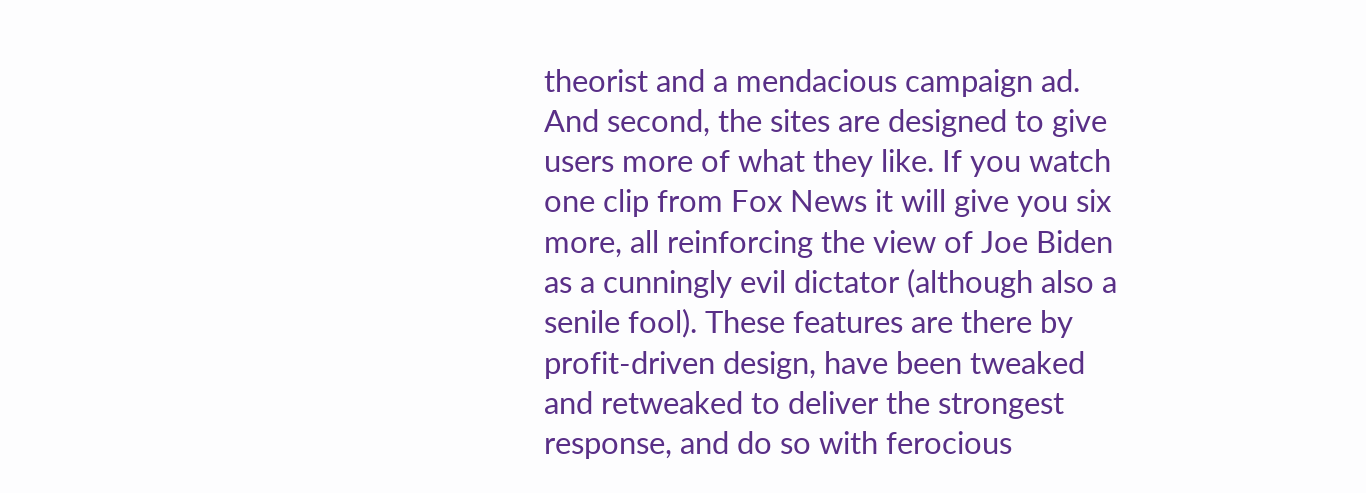theorist and a mendacious campaign ad. And second, the sites are designed to give users more of what they like. If you watch one clip from Fox News it will give you six more, all reinforcing the view of Joe Biden as a cunningly evil dictator (although also a senile fool). These features are there by profit-driven design, have been tweaked and retweaked to deliver the strongest response, and do so with ferocious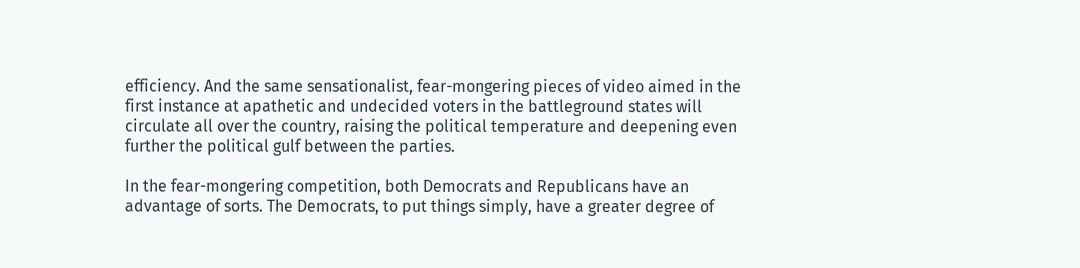efficiency. And the same sensationalist, fear-mongering pieces of video aimed in the first instance at apathetic and undecided voters in the battleground states will circulate all over the country, raising the political temperature and deepening even further the political gulf between the parties.

In the fear-mongering competition, both Democrats and Republicans have an advantage of sorts. The Democrats, to put things simply, have a greater degree of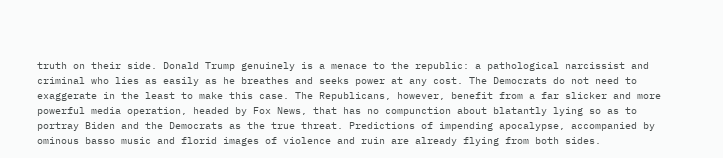truth on their side. Donald Trump genuinely is a menace to the republic: a pathological narcissist and criminal who lies as easily as he breathes and seeks power at any cost. The Democrats do not need to exaggerate in the least to make this case. The Republicans, however, benefit from a far slicker and more powerful media operation, headed by Fox News, that has no compunction about blatantly lying so as to portray Biden and the Democrats as the true threat. Predictions of impending apocalypse, accompanied by ominous basso music and florid images of violence and ruin are already flying from both sides.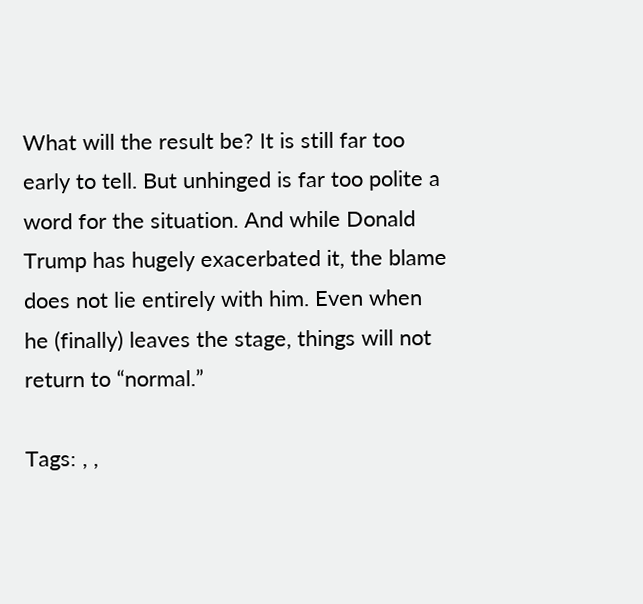What will the result be? It is still far too early to tell. But unhinged is far too polite a word for the situation. And while Donald Trump has hugely exacerbated it, the blame does not lie entirely with him. Even when he (finally) leaves the stage, things will not return to “normal.”

Tags: , ,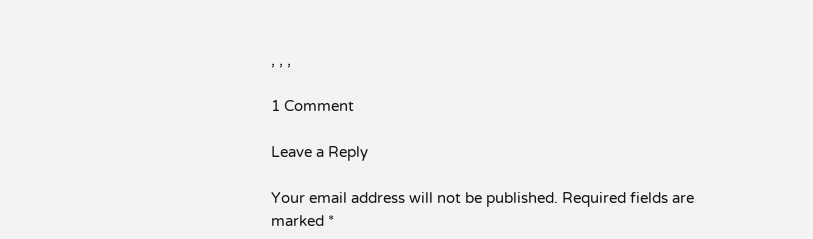, , ,

1 Comment

Leave a Reply

Your email address will not be published. Required fields are marked *